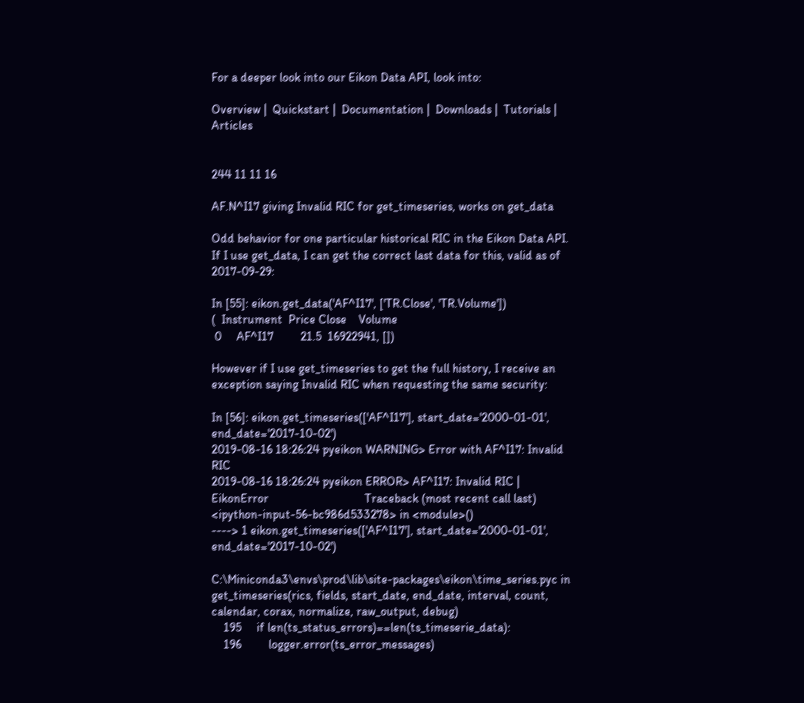For a deeper look into our Eikon Data API, look into:

Overview |  Quickstart |  Documentation |  Downloads |  Tutorials |  Articles


244 11 11 16

AF.N^I17 giving Invalid RIC for get_timeseries, works on get_data

Odd behavior for one particular historical RIC in the Eikon Data API. If I use get_data, I can get the correct last data for this, valid as of 2017-09-29:

In [55]: eikon.get_data('AF^I17', ['TR.Close', 'TR.Volume'])
(  Instrument  Price Close    Volume
 0     AF^I17         21.5  16922941, [])

However if I use get_timeseries to get the full history, I receive an exception saying Invalid RIC when requesting the same security:

In [56]: eikon.get_timeseries(['AF^I17'], start_date='2000-01-01', end_date='2017-10-02')
2019-08-16 18:26:24 pyeikon WARNING> Error with AF^I17: Invalid RIC
2019-08-16 18:26:24 pyeikon ERROR> AF^I17: Invalid RIC |
EikonError                                Traceback (most recent call last)
<ipython-input-56-bc986d533278> in <module>()
----> 1 eikon.get_timeseries(['AF^I17'], start_date='2000-01-01', end_date='2017-10-02')

C:\Miniconda3\envs\prod\lib\site-packages\eikon\time_series.pyc in get_timeseries(rics, fields, start_date, end_date, interval, count, calendar, corax, normalize, raw_output, debug)
    195     if len(ts_status_errors)==len(ts_timeserie_data):
    196         logger.error(ts_error_messages)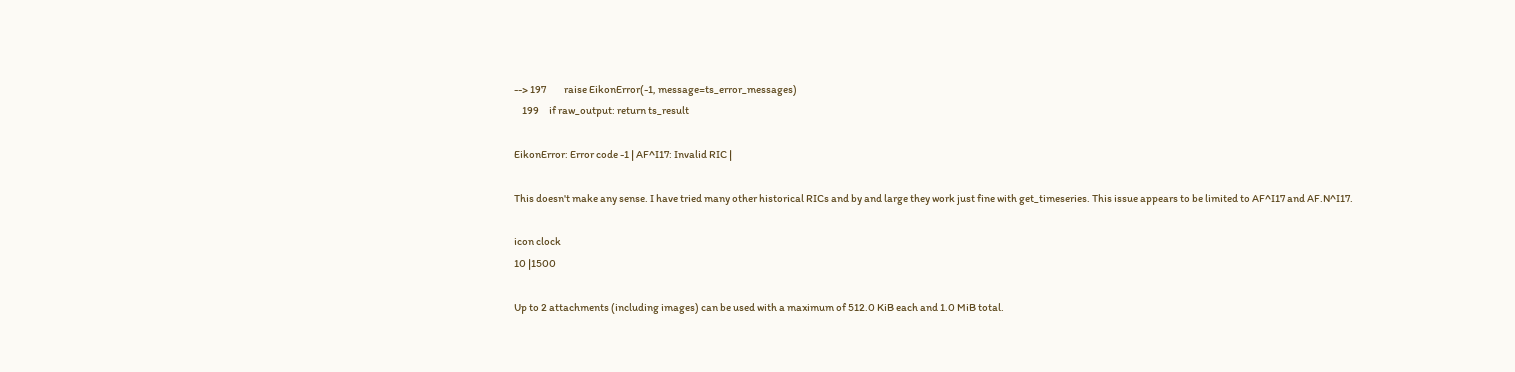--> 197         raise EikonError(-1, message=ts_error_messages)
    199     if raw_output: return ts_result

EikonError: Error code -1 | AF^I17: Invalid RIC |

This doesn't make any sense. I have tried many other historical RICs and by and large they work just fine with get_timeseries. This issue appears to be limited to AF^I17 and AF.N^I17.

icon clock
10 |1500

Up to 2 attachments (including images) can be used with a maximum of 512.0 KiB each and 1.0 MiB total.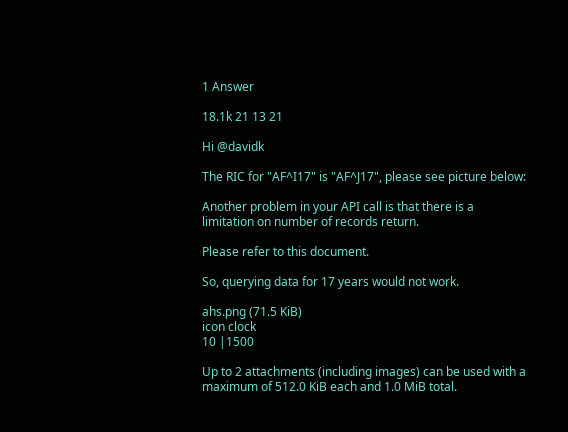1 Answer

18.1k 21 13 21

Hi @davidk

The RIC for "AF^I17" is "AF^J17", please see picture below:

Another problem in your API call is that there is a limitation on number of records return.

Please refer to this document.

So, querying data for 17 years would not work.

ahs.png (71.5 KiB)
icon clock
10 |1500

Up to 2 attachments (including images) can be used with a maximum of 512.0 KiB each and 1.0 MiB total.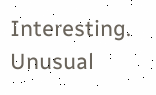Interesting. Unusual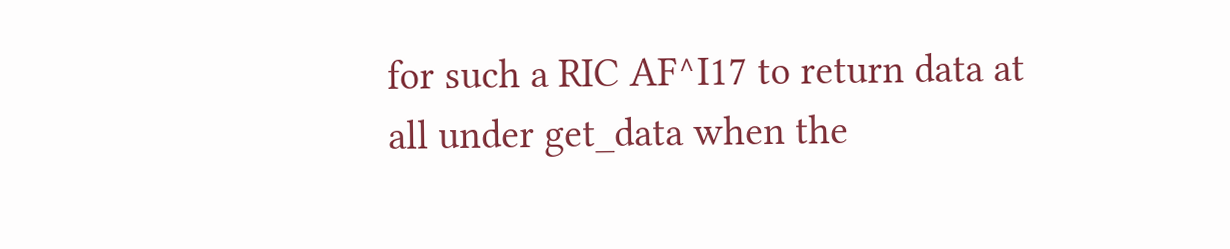for such a RIC AF^I17 to return data at all under get_data when the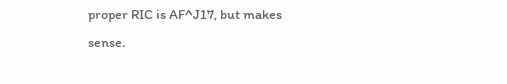proper RIC is AF^J17, but makes sense.